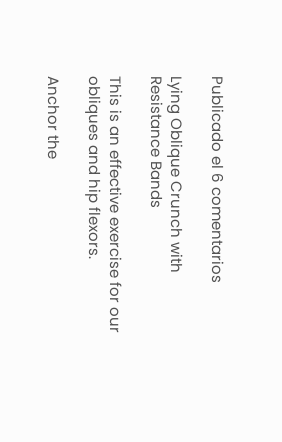Publicado el 6 comentarios

Lying Oblique Crunch with Resistance Bands

This is an effective exercise for our obliques and hip flexors.

Anchor the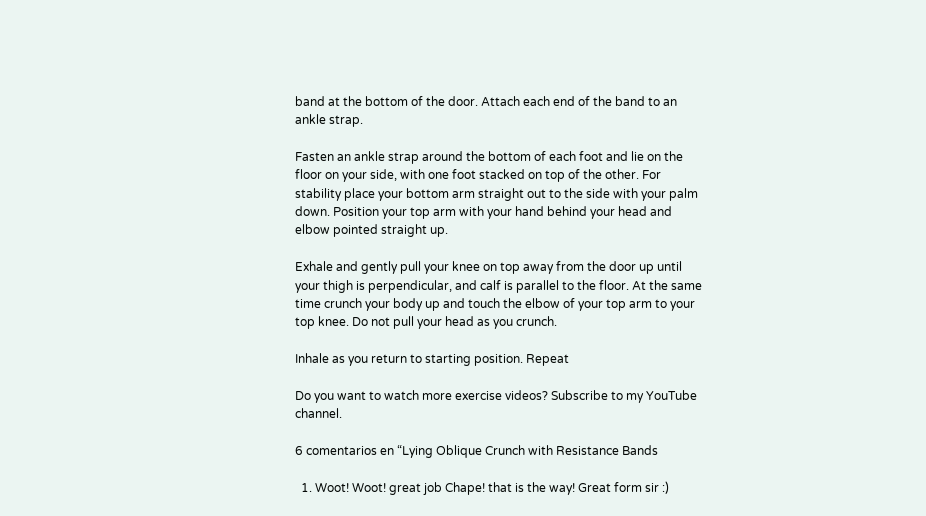band at the bottom of the door. Attach each end of the band to an ankle strap.

Fasten an ankle strap around the bottom of each foot and lie on the floor on your side, with one foot stacked on top of the other. For stability place your bottom arm straight out to the side with your palm down. Position your top arm with your hand behind your head and elbow pointed straight up.

Exhale and gently pull your knee on top away from the door up until your thigh is perpendicular, and calf is parallel to the floor. At the same time crunch your body up and touch the elbow of your top arm to your top knee. Do not pull your head as you crunch.

Inhale as you return to starting position. Repeat

Do you want to watch more exercise videos? Subscribe to my YouTube channel.

6 comentarios en “Lying Oblique Crunch with Resistance Bands

  1. Woot! Woot! great job Chape! that is the way! Great form sir :)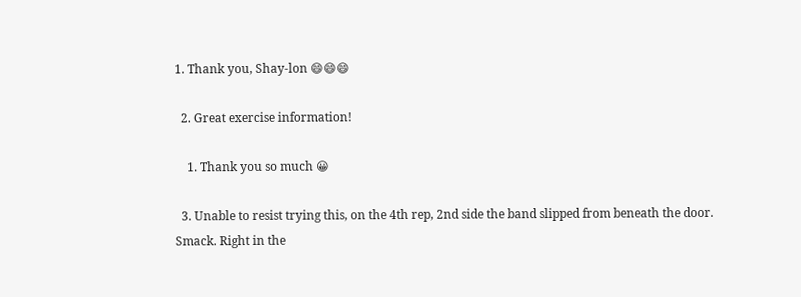1. Thank you, Shay-lon 😄😄😄

  2. Great exercise information!

    1. Thank you so much 😀

  3. Unable to resist trying this, on the 4th rep, 2nd side the band slipped from beneath the door. Smack. Right in the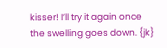kisser! I’ll try it again once the swelling goes down. {jk}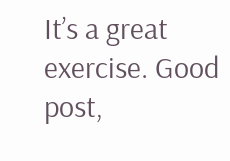It’s a great exercise. Good post,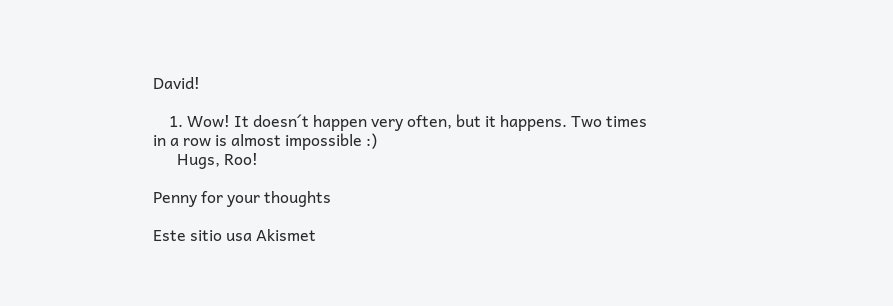David!

    1. Wow! It doesn´t happen very often, but it happens. Two times in a row is almost impossible :)
      Hugs, Roo!

Penny for your thoughts

Este sitio usa Akismet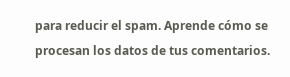para reducir el spam. Aprende cómo se procesan los datos de tus comentarios.